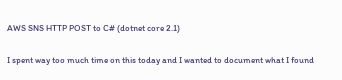AWS SNS HTTP POST to C# (dotnet core 2.1)

I spent way too much time on this today and I wanted to document what I found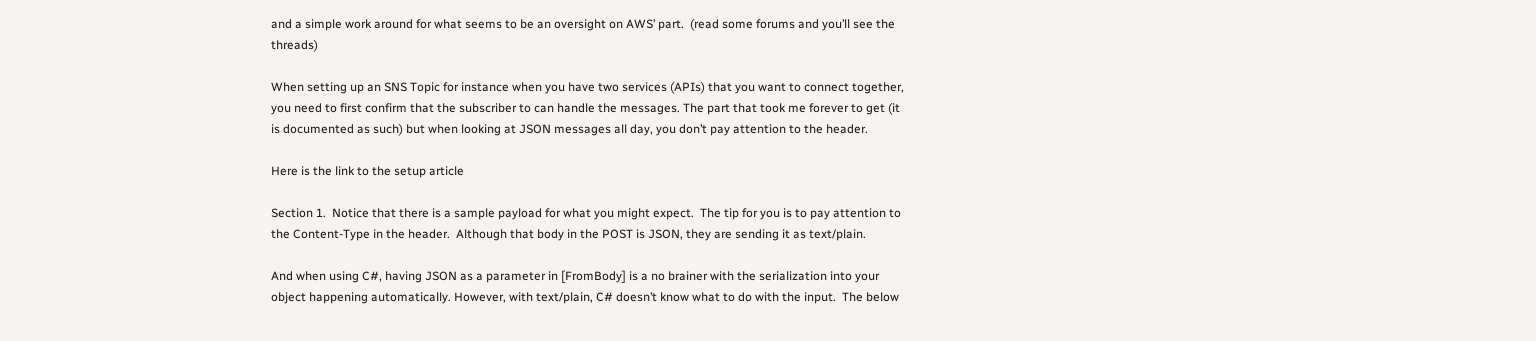and a simple work around for what seems to be an oversight on AWS’ part.  (read some forums and you’ll see the threads)

When setting up an SNS Topic for instance when you have two services (APIs) that you want to connect together, you need to first confirm that the subscriber to can handle the messages. The part that took me forever to get (it is documented as such) but when looking at JSON messages all day, you don’t pay attention to the header.

Here is the link to the setup article

Section 1.  Notice that there is a sample payload for what you might expect.  The tip for you is to pay attention to the Content-Type in the header.  Although that body in the POST is JSON, they are sending it as text/plain.

And when using C#, having JSON as a parameter in [FromBody] is a no brainer with the serialization into your object happening automatically. However, with text/plain, C# doesn’t know what to do with the input.  The below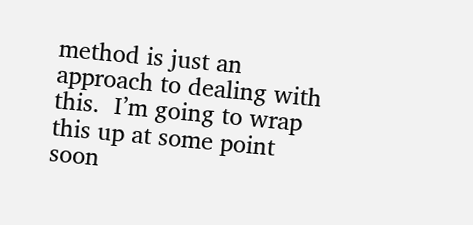method is just an approach to dealing with this.  I’m going to wrap this up at some point soon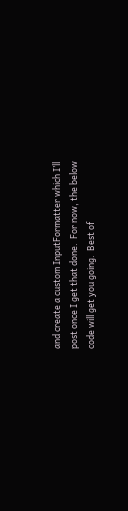and create a custom InputFormatter which I’ll post once I get that done.  For now, the below code will get you going.  Best of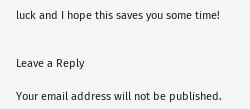luck and I hope this saves you some time!


Leave a Reply

Your email address will not be published.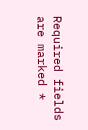Required fields are marked *